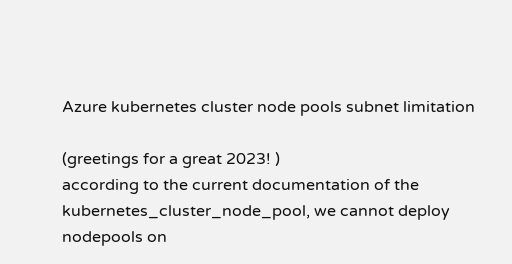Azure kubernetes cluster node pools subnet limitation

(greetings for a great 2023! )
according to the current documentation of the kubernetes_cluster_node_pool, we cannot deploy nodepools on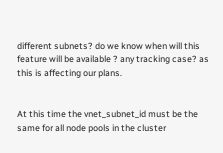different subnets? do we know when will this feature will be available ? any tracking case? as this is affecting our plans.


At this time the vnet_subnet_id must be the same for all node pools in the cluster